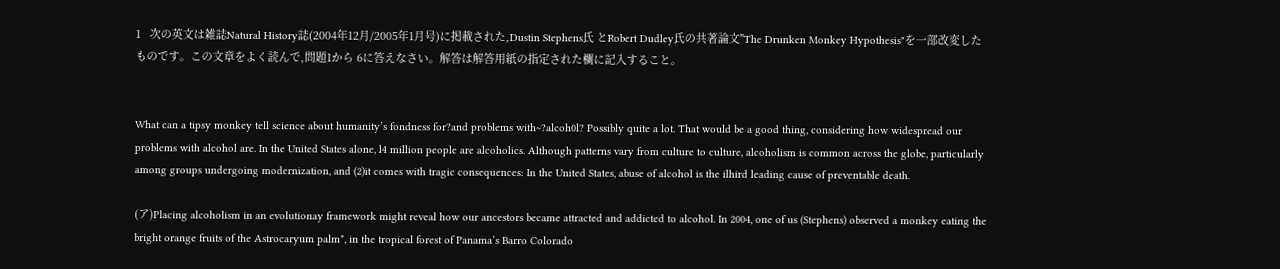1   次の英文は雑誌Natural History誌(2004年12月/2005年1月号)に掲載された,Dustin Stephens氏 とRobert Dudley氏の共著論文"The Drunken Monkey Hypothesis"を一部改変したものです。この文章をよく読んで,問題1から 6に答えなさい。解答は解答用紙の指定された欄に記入すること。


What can a tipsy monkey tell science about humanity’s fondness for?and problems with~?alcoh0l? Possibly quite a lot. That would be a good thing, considering how widespread our problems with alcohol are. In the United States alone, l4 million people are alcoholics. Although patterns vary from culture to culture, alcoholism is common across the globe, particularly among groups undergoing modernization, and (2)it comes with tragic consequences: In the United States, abuse of alcohol is the ilhird leading cause of preventable death.

(ア)Placing alcoholism in an evolutionay framework might reveal how our ancestors became attracted and addicted to alcohol. In 2004, one of us (Stephens) observed a monkey eating the bright orange fruits of the Astrocaryum palm*, in the tropical forest of Panama’s Barro Colorado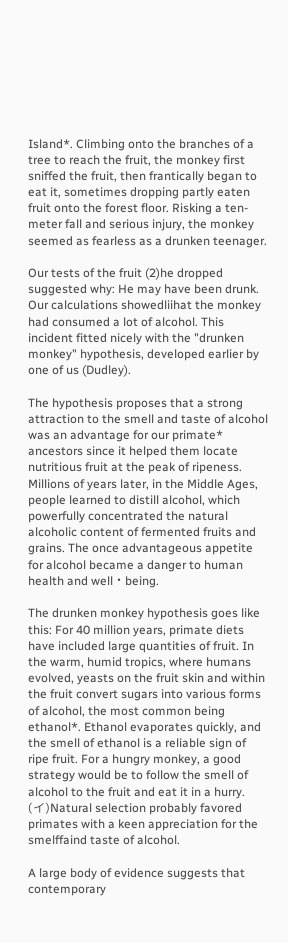Island*. Climbing onto the branches of a tree to reach the fruit, the monkey first sniffed the fruit, then frantically began to eat it, sometimes dropping partly eaten fruit onto the forest floor. Risking a ten-meter fall and serious injury, the monkey seemed as fearless as a drunken teenager.

Our tests of the fruit (2)he dropped suggested why: He may have been drunk. Our calculations showedliihat the monkey had consumed a lot of alcohol. This incident fitted nicely with the "drunken monkey" hypothesis, developed earlier by one of us (Dudley).

The hypothesis proposes that a strong attraction to the smell and taste of alcohol was an advantage for our primate* ancestors since it helped them locate nutritious fruit at the peak of ripeness. Millions of years later, in the Middle Ages, people learned to distill alcohol, which powerfully concentrated the natural alcoholic content of fermented fruits and grains. The once advantageous appetite for alcohol became a danger to human health and well・being.

The drunken monkey hypothesis goes like this: For 40 million years, primate diets have included large quantities of fruit. In the warm, humid tropics, where humans evolved, yeasts on the fruit skin and within the fruit convert sugars into various forms of alcohol, the most common being ethanol*. Ethanol evaporates quickly, and the smell of ethanol is a reliable sign of ripe fruit. For a hungry monkey, a good strategy would be to follow the smell of alcohol to the fruit and eat it in a hurry. (イ)Natural selection probably favored primates with a keen appreciation for the smelffaind taste of alcohol.

A large body of evidence suggests that contemporary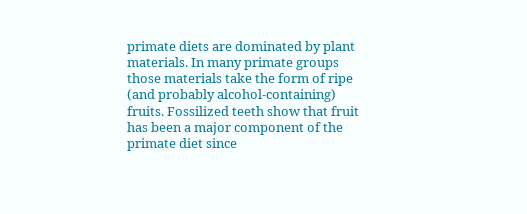primate diets are dominated by plant materials. In many primate groups those materials take the form of ripe (and probably alcohol-containing) fruits. Fossilized teeth show that fruit has been a major component of the primate diet since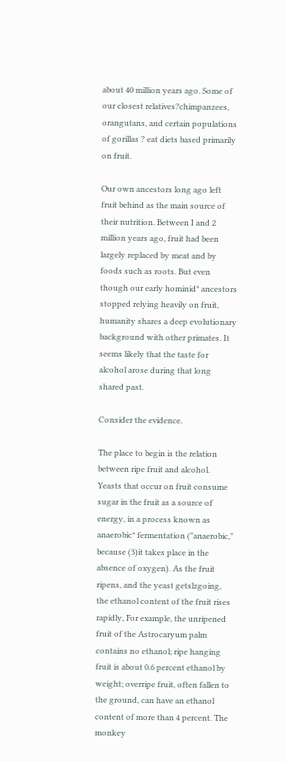about 40 million years ago. Some of our closest relatives?chimpanzees, orangutans, and certain populations of gorillas ? eat diets based primarily on fruit.

Our own ancestors long ago left fruit behind as the main source of their nutrition. Between I and 2 million years ago, fruit had been largely replaced by meat and by foods such as roots. But even though our early hominid* ancestors stopped relying heavily on fruit, humanity shares a deep evolutionary background with other primates. It seems likely that the taste for alcohol arose during that long shared past.

Consider the evidence.

The place to begin is the relation between ripe fruit and alcohol. Yeasts that occur on fruit consume sugar in the fruit as a source of energy, in a process known as anaerobic* fermentation ("anaerobic," because (3)it takes place in the absence of oxygen). As the fruit ripens, and the yeast getslzgoing, the ethanol content of the fruit rises rapidly, For example, the unripened fruit of the Astrocaryum palm contains no ethanol; ripe hanging fruit is about 0.6 percent ethanol by weight; overripe fruit, often fallen to the ground, can have an ethanol content of more than 4 percent. The monkey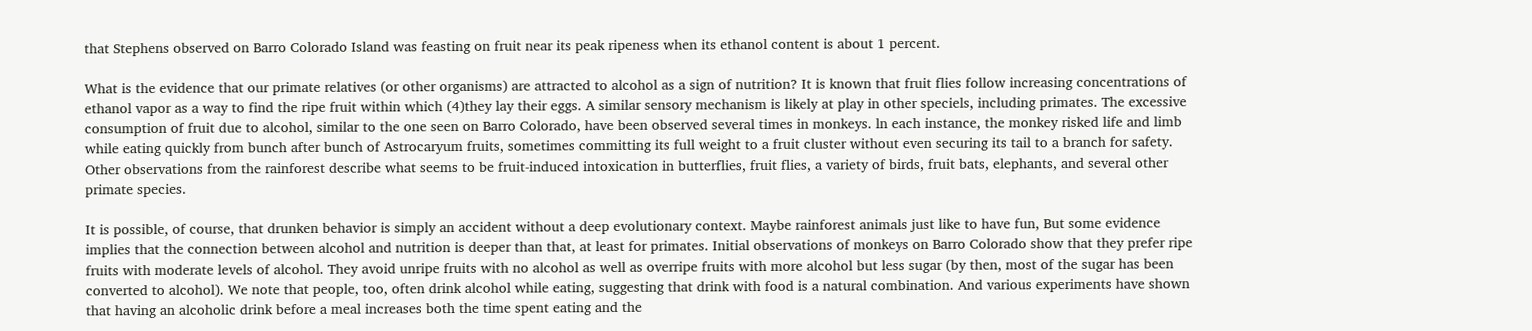that Stephens observed on Barro Colorado Island was feasting on fruit near its peak ripeness when its ethanol content is about 1 percent.

What is the evidence that our primate relatives (or other organisms) are attracted to alcohol as a sign of nutrition? It is known that fruit flies follow increasing concentrations of ethanol vapor as a way to find the ripe fruit within which (4)they lay their eggs. A similar sensory mechanism is likely at play in other speciels, including primates. The excessive consumption of fruit due to alcohol, similar to the one seen on Barro Colorado, have been observed several times in monkeys. ln each instance, the monkey risked life and limb while eating quickly from bunch after bunch of Astrocaryum fruits, sometimes committing its full weight to a fruit cluster without even securing its tail to a branch for safety. Other observations from the rainforest describe what seems to be fruit-induced intoxication in butterflies, fruit flies, a variety of birds, fruit bats, elephants, and several other primate species.

It is possible, of course, that drunken behavior is simply an accident without a deep evolutionary context. Maybe rainforest animals just like to have fun, But some evidence implies that the connection between alcohol and nutrition is deeper than that, at least for primates. Initial observations of monkeys on Barro Colorado show that they prefer ripe fruits with moderate levels of alcohol. They avoid unripe fruits with no alcohol as well as overripe fruits with more alcohol but less sugar (by then, most of the sugar has been converted to alcohol). We note that people, too, often drink alcohol while eating, suggesting that drink with food is a natural combination. And various experiments have shown that having an alcoholic drink before a meal increases both the time spent eating and the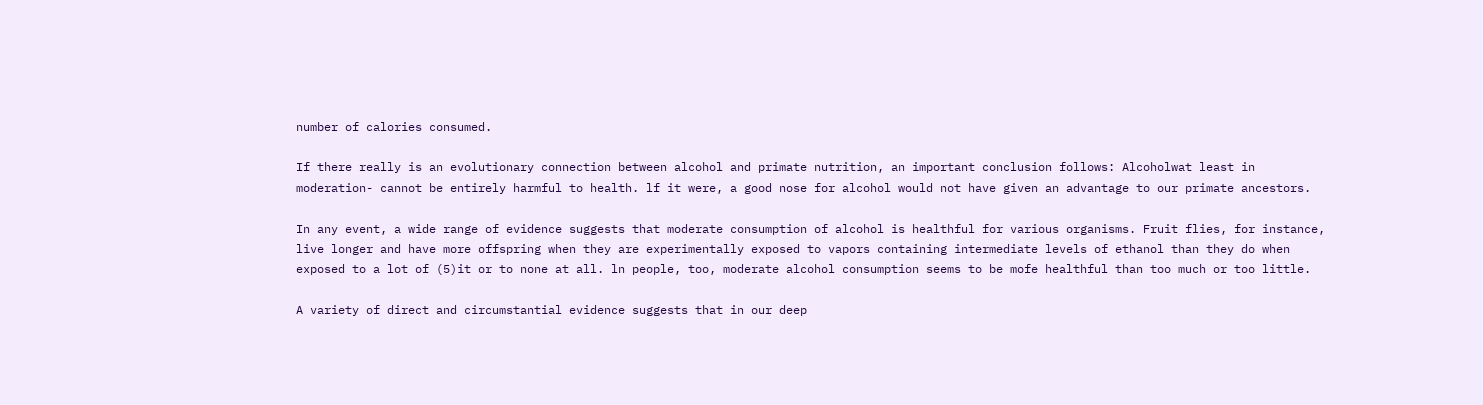number of calories consumed.

If there really is an evolutionary connection between alcohol and primate nutrition, an important conclusion follows: Alcoholwat least in moderation- cannot be entirely harmful to health. lf it were, a good nose for alcohol would not have given an advantage to our primate ancestors.

In any event, a wide range of evidence suggests that moderate consumption of alcohol is healthful for various organisms. Fruit flies, for instance, live longer and have more offspring when they are experimentally exposed to vapors containing intermediate levels of ethanol than they do when exposed to a lot of (5)it or to none at all. ln people, too, moderate alcohol consumption seems to be mofe healthful than too much or too little.

A variety of direct and circumstantial evidence suggests that in our deep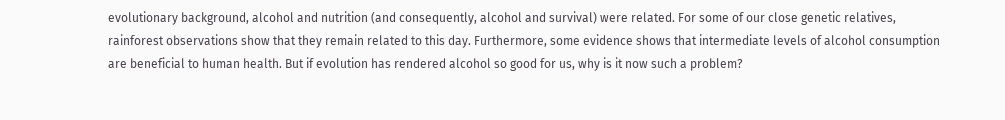evolutionary background, alcohol and nutrition (and consequently, alcohol and survival) were related. For some of our close genetic relatives, rainforest observations show that they remain related to this day. Furthermore, some evidence shows that intermediate levels of alcohol consumption are beneficial to human health. But if evolution has rendered alcohol so good for us, why is it now such a problem?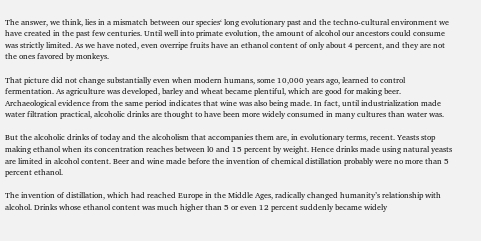The answer, we think, lies in a mismatch between our species‘ long evolutionary past and the techno-cultural environment we have created in the past few centuries. Until well into primate evolution, the amount of alcohol our ancestors could consume was strictly limited. As we have noted, even overripe fruits have an ethanol content of only about 4 percent, and they are not the ones favored by monkeys.

That picture did not change substantially even when modern humans, some 10,000 years ago, learned to control fermentation. As agriculture was developed, barley and wheat became plentiful, which are good for making beer. Archaeological evidence from the same period indicates that wine was also being made. In fact, until industrialization made water filtration practical, alcoholic drinks are thought to have been more widely consumed in many cultures than water was.

But the alcoholic drinks of today and the alcoholism that accompanies them are, in evolutionary terms, recent. Yeasts stop making ethanol when its concentration reaches between l0 and 15 percent by weight. Hence drinks made using natural yeasts are limited in alcohol content. Beer and wine made before the invention of chemical distillation probably were no more than 5 percent ethanol.

The invention of distillation, which had reached Europe in the Middle Ages, radically changed humanity’s relationship with alcohol. Drinks whose ethanol content was much higher than 5 or even 12 percent suddenly became widely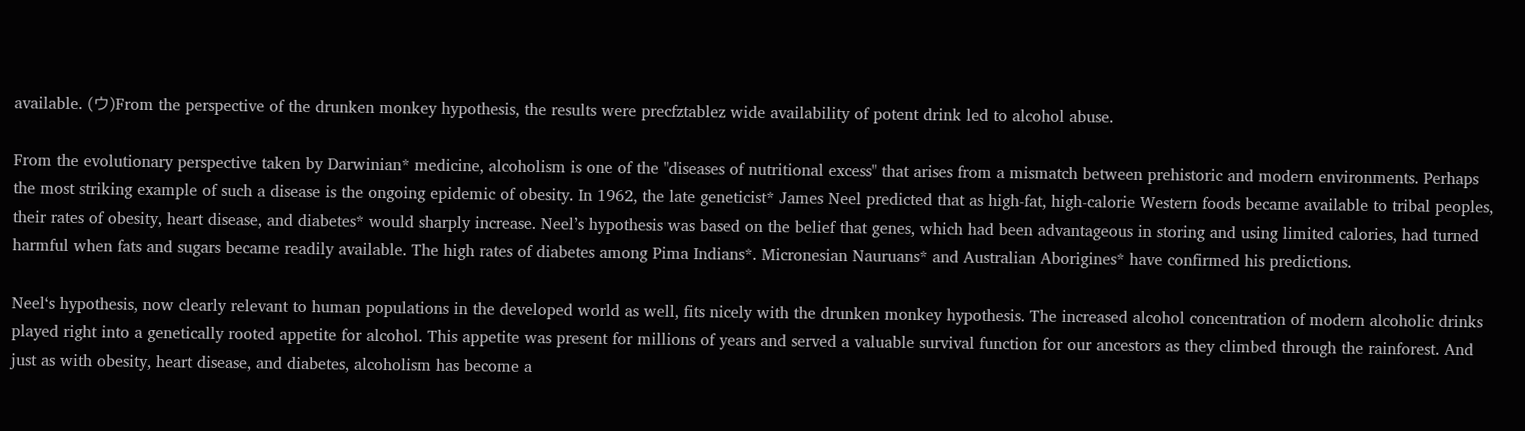available. (ウ)From the perspective of the drunken monkey hypothesis, the results were precfztablez wide availability of potent drink led to alcohol abuse.

From the evolutionary perspective taken by Darwinian* medicine, alcoholism is one of the "diseases of nutritional excess" that arises from a mismatch between prehistoric and modern environments. Perhaps the most striking example of such a disease is the ongoing epidemic of obesity. In 1962, the late geneticist* James Neel predicted that as high-fat, high-calorie Western foods became available to tribal peoples, their rates of obesity, heart disease, and diabetes* would sharply increase. Neel’s hypothesis was based on the belief that genes, which had been advantageous in storing and using limited calories, had turned harmful when fats and sugars became readily available. The high rates of diabetes among Pima Indians*. Micronesian Nauruans* and Australian Aborigines* have confirmed his predictions.

Neel‘s hypothesis, now clearly relevant to human populations in the developed world as well, fits nicely with the drunken monkey hypothesis. The increased alcohol concentration of modern alcoholic drinks played right into a genetically rooted appetite for alcohol. This appetite was present for millions of years and served a valuable survival function for our ancestors as they climbed through the rainforest. And just as with obesity, heart disease, and diabetes, alcoholism has become a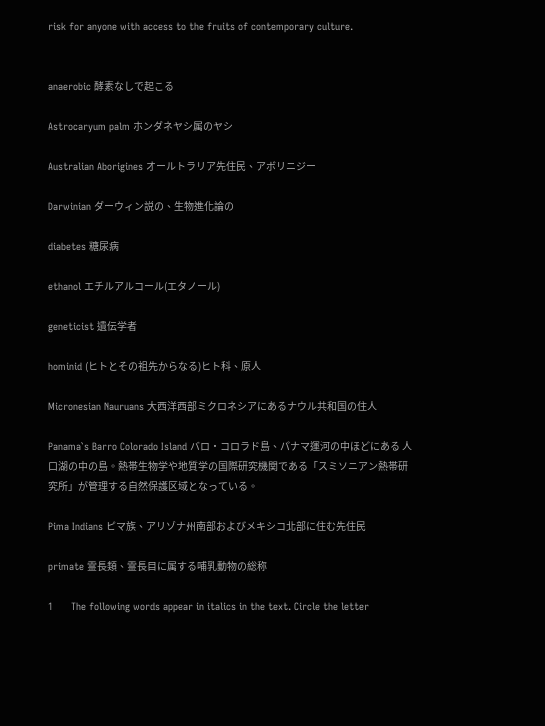risk for anyone with access to the fruits of contemporary culture.


anaerobic 酵素なしで起こる

Astrocaryum palm ホンダネヤシ属のヤシ

Australian Aborigines オールトラリア先住民、アボリニジー

Darwinian ダーウィン説の、生物進化論の

diabetes 糖尿病

ethanol エチルアルコール(エタノール)

geneticist 遺伝学者

hominid (ヒトとその祖先からなる)ヒト科、原人

Micronesian Nauruans 大西洋西部ミクロネシアにあるナウル共和国の住人

Panama`s Barro Colorado Island バロ・コロラド島、パナマ運河の中ほどにある 人口湖の中の島。熱帯生物学や地質学の国際研究機関である「スミソニアン熱帯研究所」が管理する自然保護区域となっている。

Pima Indians ピマ族、アリゾナ州南部およびメキシコ北部に住む先住民

primate 霊長類、霊長目に属する哺乳動物の総称

1      The following words appear in italics in the text. Circle the letter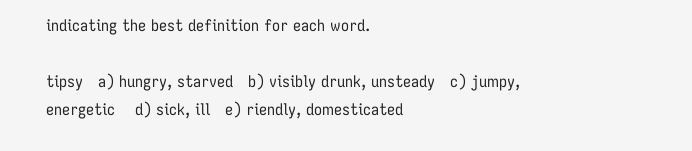indicating the best definition for each word.

tipsy   a) hungry, starved   b) visibly drunk, unsteady   c) jumpy, energetic    d) sick, ill   e) riendly, domesticated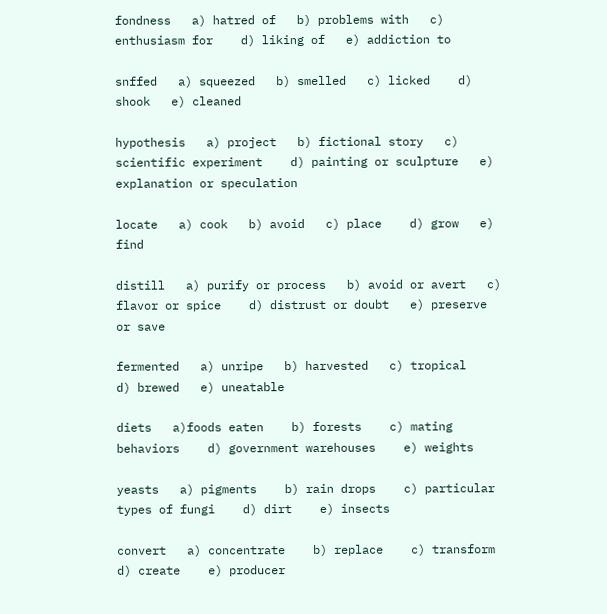fondness   a) hatred of   b) problems with   c) enthusiasm for    d) liking of   e) addiction to

snffed   a) squeezed   b) smelled   c) licked    d) shook   e) cleaned

hypothesis   a) project   b) fictional story   c) scientific experiment    d) painting or sculpture   e) explanation or speculation

locate   a) cook   b) avoid   c) place    d) grow   e) find

distill   a) purify or process   b) avoid or avert   c) flavor or spice    d) distrust or doubt   e) preserve or save

fermented   a) unripe   b) harvested   c) tropical    d) brewed   e) uneatable

diets   a)foods eaten    b) forests    c) mating behaviors    d) government warehouses    e) weights

yeasts   a) pigments    b) rain drops    c) particular types of fungi    d) dirt    e) insects

convert   a) concentrate    b) replace    c) transform    d) create    e) producer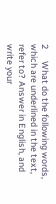2      What do the following words, which are underlined in the text, refer to? Answer in English, and write your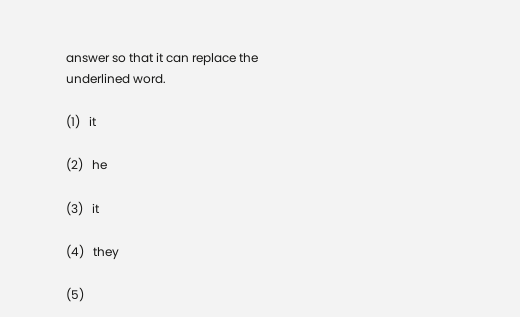answer so that it can replace the underlined word.

(1)   it

(2)   he

(3)   it

(4)   they

(5)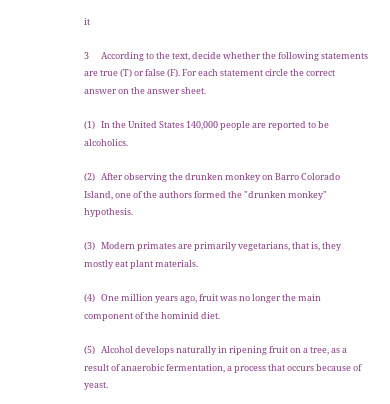it

3      According to the text, decide whether the following statements are true (T) or false (F). For each statement circle the correct answer on the answer sheet.

(1)   In the United States 140,000 people are reported to be alcoholics.

(2)   After observing the drunken monkey on Barro Colorado Island, one of the authors formed the "drunken monkey" hypothesis.

(3)   Modern primates are primarily vegetarians, that is, they mostly eat plant materials.

(4)   One million years ago, fruit was no longer the main component of the hominid diet.

(5)   Alcohol develops naturally in ripening fruit on a tree, as a result of anaerobic fermentation, a process that occurs because of yeast.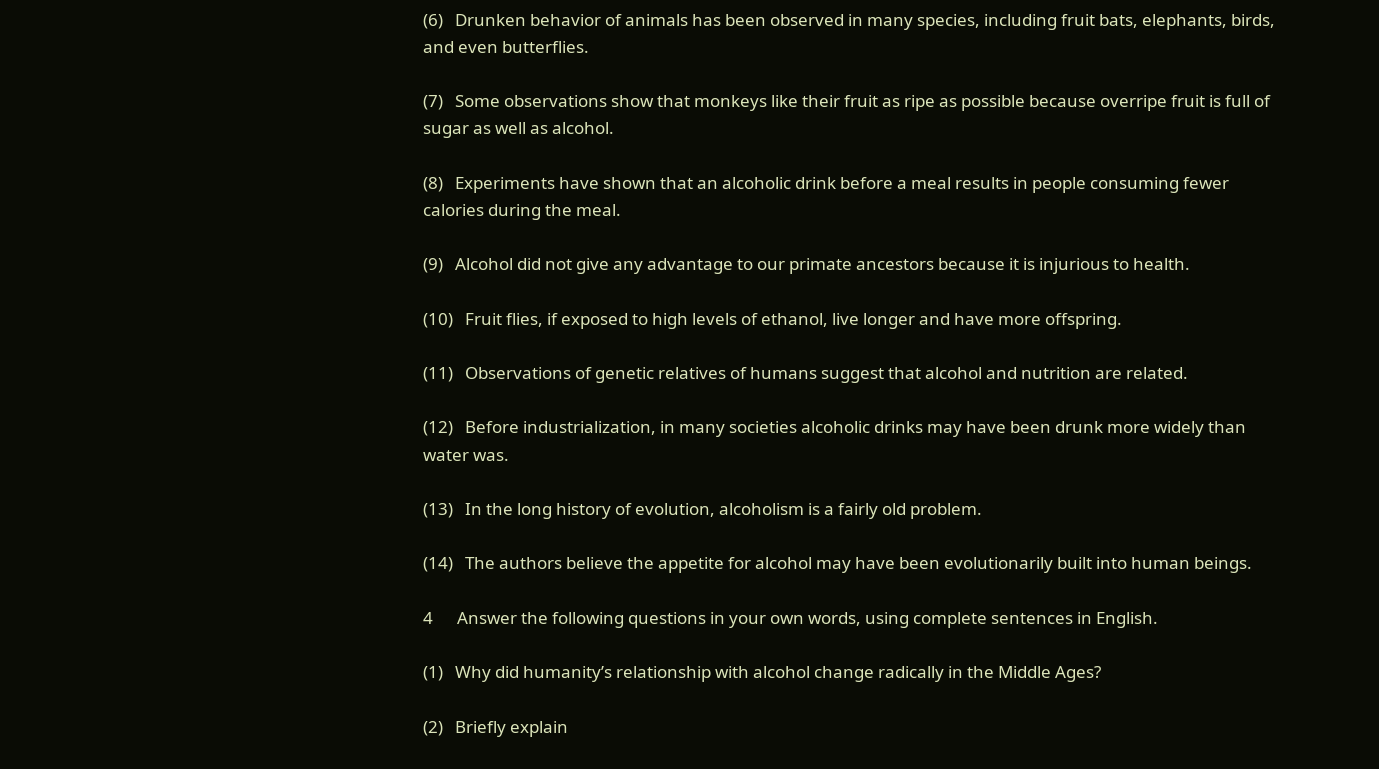(6)   Drunken behavior of animals has been observed in many species, including fruit bats, elephants, birds, and even butterflies.

(7)   Some observations show that monkeys like their fruit as ripe as possible because overripe fruit is full of sugar as well as alcohol.

(8)   Experiments have shown that an alcoholic drink before a meal results in people consuming fewer calories during the meal.

(9)   Alcohol did not give any advantage to our primate ancestors because it is injurious to health.

(10)   Fruit flies, if exposed to high levels of ethanol, live longer and have more offspring.

(11)   Observations of genetic relatives of humans suggest that alcohol and nutrition are related.

(12)   Before industrialization, in many societies alcoholic drinks may have been drunk more widely than water was.

(13)   In the long history of evolution, alcoholism is a fairly old problem.

(14)   The authors believe the appetite for alcohol may have been evolutionarily built into human beings.

4      Answer the following questions in your own words, using complete sentences in English.

(1)   Why did humanity’s relationship with alcohol change radically in the Middle Ages?

(2)   Briefly explain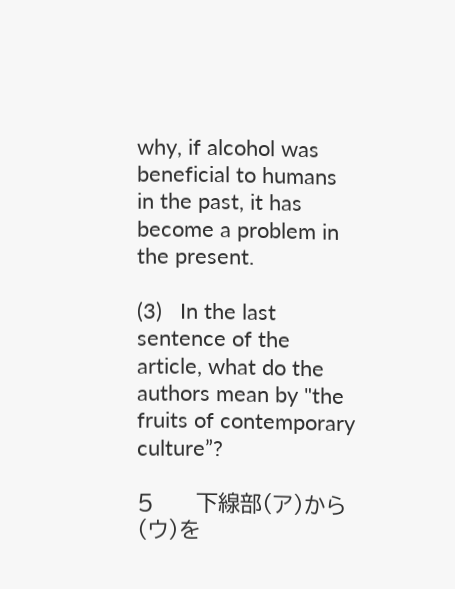why, if alcohol was beneficial to humans in the past, it has become a problem in the present.

(3)   In the last sentence of the article, what do the authors mean by "the fruits of contemporary culture”?

5      下線部(ア)から(ウ)を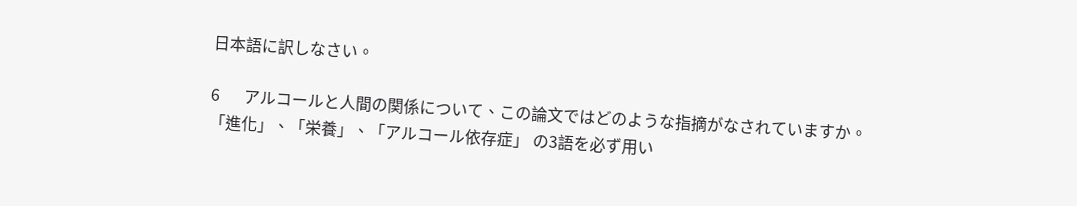日本語に訳しなさい。

6      アルコールと人間の関係について、この論文ではどのような指摘がなされていますか。「進化」、「栄養」、「アルコール依存症」 の3語を必ず用い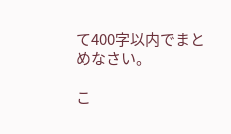て400字以内でまとめなさい。

こ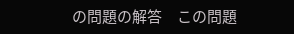の問題の解答     この問題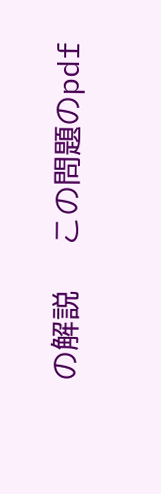の解説     この問題のpdf